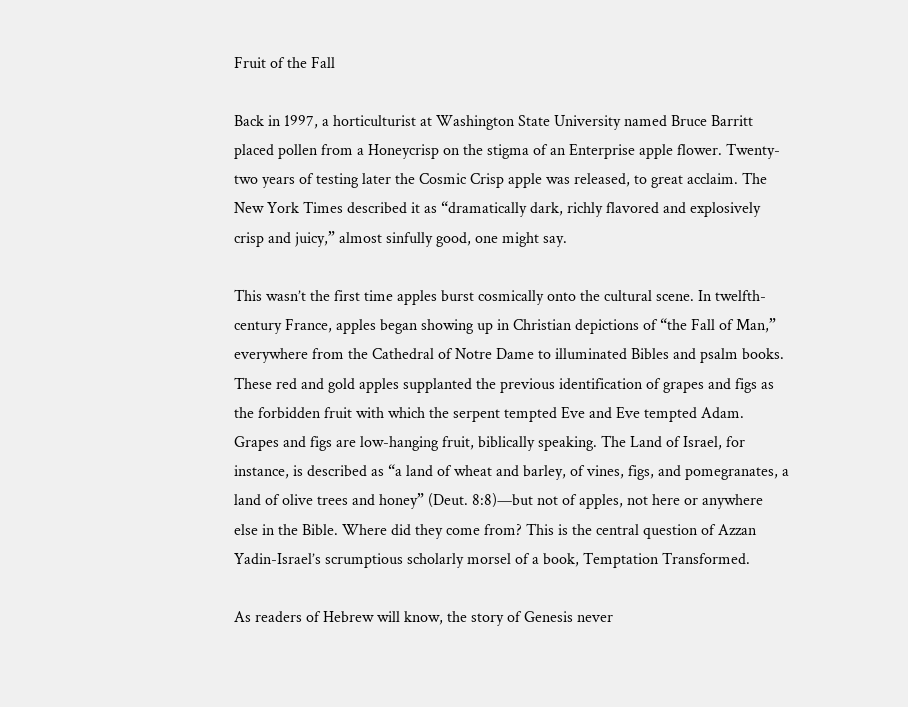Fruit of the Fall

Back in 1997, a horticulturist at Washington State University named Bruce Barritt placed pollen from a Honeycrisp on the stigma of an Enterprise apple flower. Twenty-two years of testing later the Cosmic Crisp apple was released, to great acclaim. The New York Times described it as “dramatically dark, richly flavored and explosively crisp and juicy,” almost sinfully good, one might say.

This wasn’t the first time apples burst cosmically onto the cultural scene. In twelfth-century France, apples began showing up in Christian depictions of “the Fall of Man,” everywhere from the Cathedral of Notre Dame to illuminated Bibles and psalm books. These red and gold apples supplanted the previous identification of grapes and figs as the forbidden fruit with which the serpent tempted Eve and Eve tempted Adam. Grapes and figs are low-hanging fruit, biblically speaking. The Land of Israel, for instance, is described as “a land of wheat and barley, of vines, figs, and pomegranates, a land of olive trees and honey” (Deut. 8:8)—but not of apples, not here or anywhere else in the Bible. Where did they come from? This is the central question of Azzan Yadin-Israel’s scrumptious scholarly morsel of a book, Temptation Transformed.

As readers of Hebrew will know, the story of Genesis never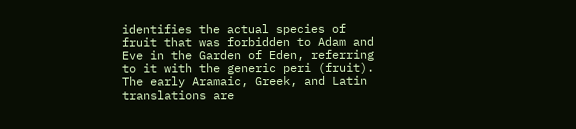identifies the actual species of fruit that was forbidden to Adam and Eve in the Garden of Eden, referring to it with the generic peri (fruit). The early Aramaic, Greek, and Latin translations are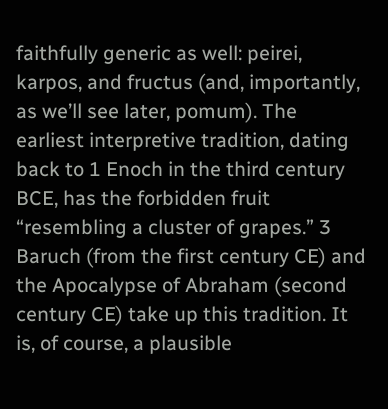faithfully generic as well: peirei, karpos, and fructus (and, importantly, as we’ll see later, pomum). The earliest interpretive tradition, dating back to 1 Enoch in the third century BCE, has the forbidden fruit “resembling a cluster of grapes.” 3 Baruch (from the first century CE) and the Apocalypse of Abraham (second century CE) take up this tradition. It is, of course, a plausible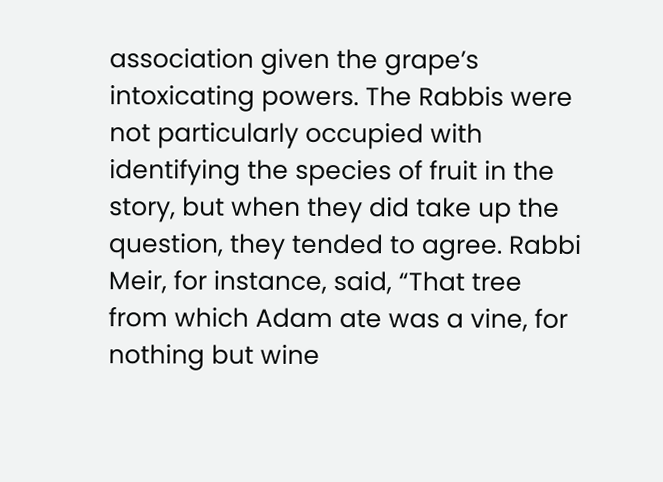association given the grape’s intoxicating powers. The Rabbis were not particularly occupied with identifying the species of fruit in the story, but when they did take up the question, they tended to agree. Rabbi Meir, for instance, said, “That tree from which Adam ate was a vine, for nothing but wine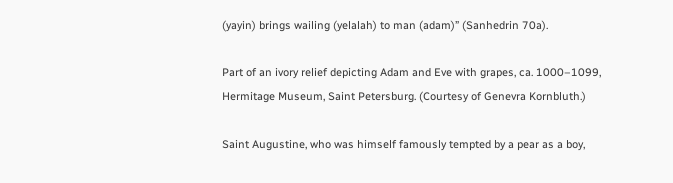(yayin) brings wailing (yelalah) to man (adam)” (Sanhedrin 70a).

Part of an ivory relief depicting Adam and Eve with grapes, ca. 1000–1099, Hermitage Museum, Saint Petersburg. (Courtesy of Genevra Kornbluth.)

Saint Augustine, who was himself famously tempted by a pear as a boy,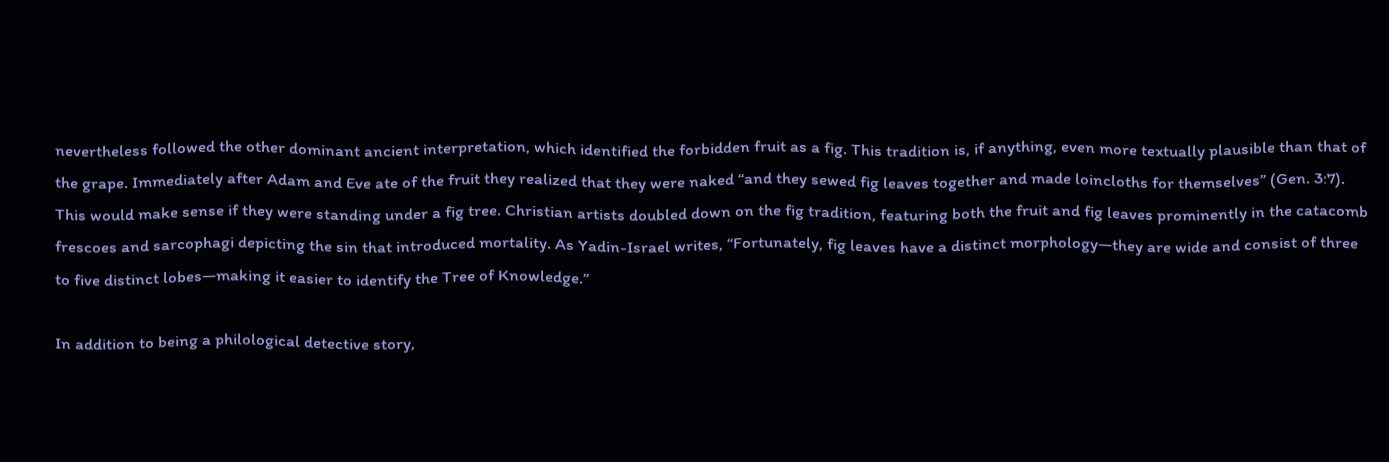nevertheless followed the other dominant ancient interpretation, which identified the forbidden fruit as a fig. This tradition is, if anything, even more textually plausible than that of the grape. Immediately after Adam and Eve ate of the fruit they realized that they were naked “and they sewed fig leaves together and made loincloths for themselves” (Gen. 3:7). This would make sense if they were standing under a fig tree. Christian artists doubled down on the fig tradition, featuring both the fruit and fig leaves prominently in the catacomb frescoes and sarcophagi depicting the sin that introduced mortality. As Yadin-Israel writes, “Fortunately, fig leaves have a distinct morphology—they are wide and consist of three to five distinct lobes—making it easier to identify the Tree of Knowledge.”

In addition to being a philological detective story,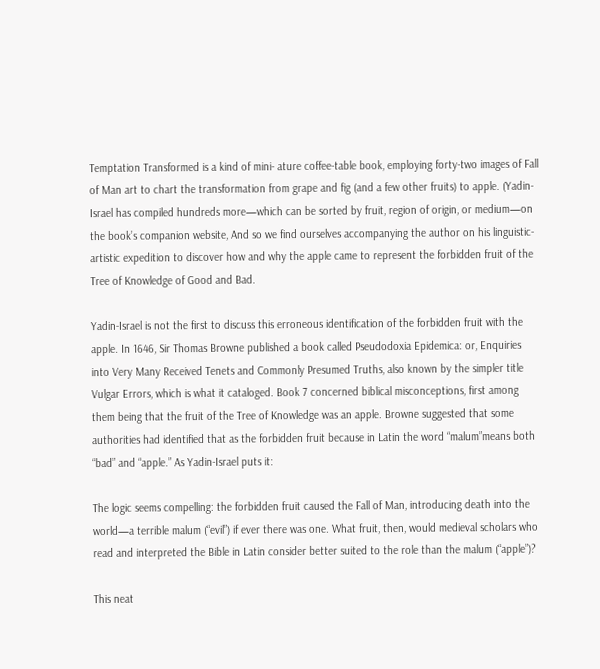Temptation Transformed is a kind of mini- ature coffee-table book, employing forty-two images of Fall of Man art to chart the transformation from grape and fig (and a few other fruits) to apple. (Yadin-Israel has compiled hundreds more—which can be sorted by fruit, region of origin, or medium—on the book’s companion website, And so we find ourselves accompanying the author on his linguistic-artistic expedition to discover how and why the apple came to represent the forbidden fruit of the Tree of Knowledge of Good and Bad.

Yadin-Israel is not the first to discuss this erroneous identification of the forbidden fruit with the apple. In 1646, Sir Thomas Browne published a book called Pseudodoxia Epidemica: or, Enquiries into Very Many Received Tenets and Commonly Presumed Truths, also known by the simpler title Vulgar Errors, which is what it cataloged. Book 7 concerned biblical misconceptions, first among them being that the fruit of the Tree of Knowledge was an apple. Browne suggested that some authorities had identified that as the forbidden fruit because in Latin the word “malum”means both “bad” and “apple.” As Yadin-Israel puts it:

The logic seems compelling: the forbidden fruit caused the Fall of Man, introducing death into the world—a terrible malum (“evil”) if ever there was one. What fruit, then, would medieval scholars who read and interpreted the Bible in Latin consider better suited to the role than the malum (“apple”)?

This neat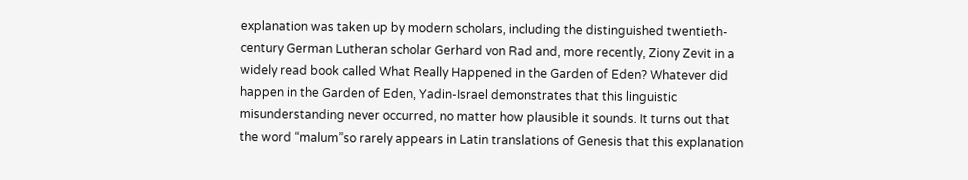explanation was taken up by modern scholars, including the distinguished twentieth-century German Lutheran scholar Gerhard von Rad and, more recently, Ziony Zevit in a widely read book called What Really Happened in the Garden of Eden? Whatever did happen in the Garden of Eden, Yadin-Israel demonstrates that this linguistic misunderstanding never occurred, no matter how plausible it sounds. It turns out that the word “malum”so rarely appears in Latin translations of Genesis that this explanation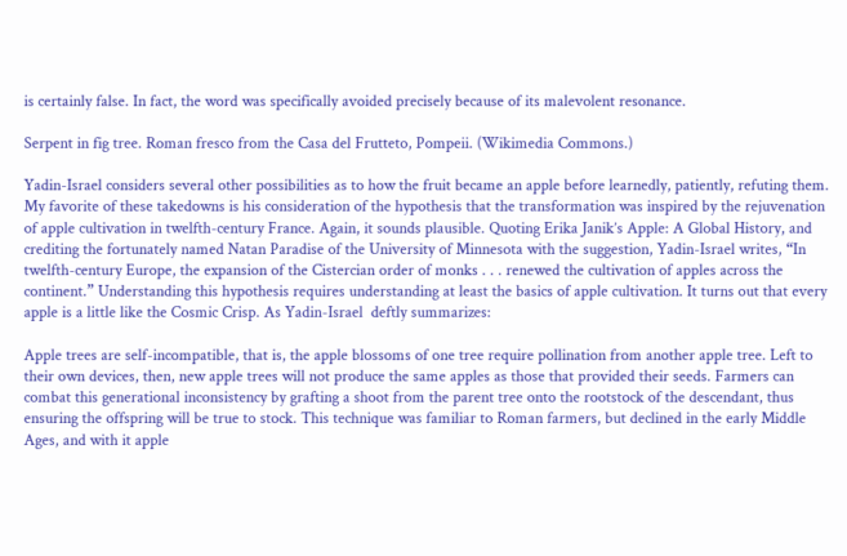is certainly false. In fact, the word was specifically avoided precisely because of its malevolent resonance.

Serpent in fig tree. Roman fresco from the Casa del Frutteto, Pompeii. (Wikimedia Commons.)

Yadin-Israel considers several other possibilities as to how the fruit became an apple before learnedly, patiently, refuting them. My favorite of these takedowns is his consideration of the hypothesis that the transformation was inspired by the rejuvenation of apple cultivation in twelfth-century France. Again, it sounds plausible. Quoting Erika Janik’s Apple: A Global History, and crediting the fortunately named Natan Paradise of the University of Minnesota with the suggestion, Yadin-Israel writes, “In twelfth-century Europe, the expansion of the Cistercian order of monks . . . renewed the cultivation of apples across the continent.” Understanding this hypothesis requires understanding at least the basics of apple cultivation. It turns out that every apple is a little like the Cosmic Crisp. As Yadin-Israel  deftly summarizes:

Apple trees are self-incompatible, that is, the apple blossoms of one tree require pollination from another apple tree. Left to their own devices, then, new apple trees will not produce the same apples as those that provided their seeds. Farmers can combat this generational inconsistency by grafting a shoot from the parent tree onto the rootstock of the descendant, thus ensuring the offspring will be true to stock. This technique was familiar to Roman farmers, but declined in the early Middle Ages, and with it apple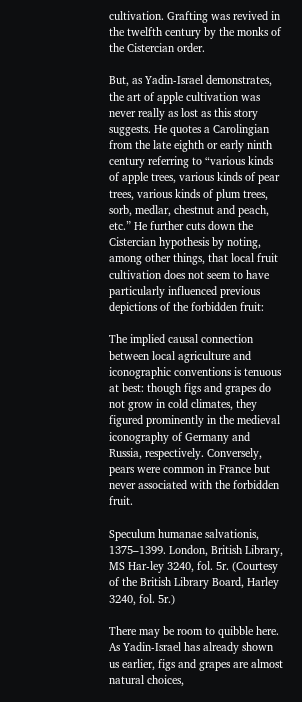cultivation. Grafting was revived in the twelfth century by the monks of the Cistercian order.

But, as Yadin-Israel demonstrates, the art of apple cultivation was never really as lost as this story suggests. He quotes a Carolingian from the late eighth or early ninth century referring to “various kinds of apple trees, various kinds of pear trees, various kinds of plum trees, sorb, medlar, chestnut and peach, etc.” He further cuts down the Cistercian hypothesis by noting, among other things, that local fruit cultivation does not seem to have particularly influenced previous depictions of the forbidden fruit:

The implied causal connection between local agriculture and iconographic conventions is tenuous at best: though figs and grapes do not grow in cold climates, they figured prominently in the medieval iconography of Germany and Russia, respectively. Conversely, pears were common in France but never associated with the forbidden fruit.

Speculum humanae salvationis, 1375–1399. London, British Library, MS Har-ley 3240, fol. 5r. (Courtesy of the British Library Board, Harley 3240, fol. 5r.)

There may be room to quibble here. As Yadin-Israel has already shown us earlier, figs and grapes are almost natural choices,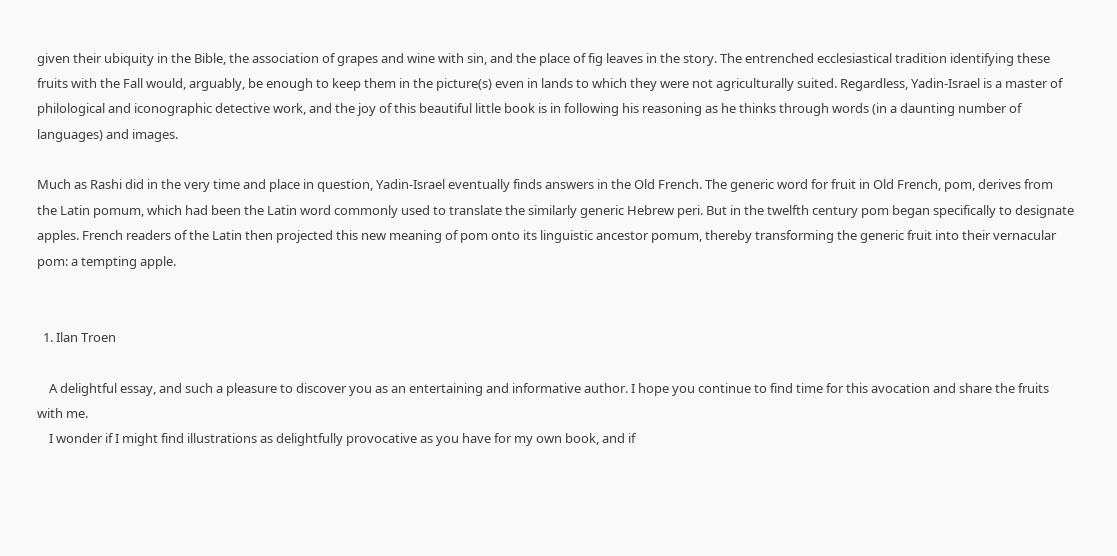given their ubiquity in the Bible, the association of grapes and wine with sin, and the place of fig leaves in the story. The entrenched ecclesiastical tradition identifying these fruits with the Fall would, arguably, be enough to keep them in the picture(s) even in lands to which they were not agriculturally suited. Regardless, Yadin-Israel is a master of philological and iconographic detective work, and the joy of this beautiful little book is in following his reasoning as he thinks through words (in a daunting number of languages) and images.

Much as Rashi did in the very time and place in question, Yadin-Israel eventually finds answers in the Old French. The generic word for fruit in Old French, pom, derives from the Latin pomum, which had been the Latin word commonly used to translate the similarly generic Hebrew peri. But in the twelfth century pom began specifically to designate apples. French readers of the Latin then projected this new meaning of pom onto its linguistic ancestor pomum, thereby transforming the generic fruit into their vernacular pom: a tempting apple.


  1. Ilan Troen

    A delightful essay, and such a pleasure to discover you as an entertaining and informative author. I hope you continue to find time for this avocation and share the fruits with me.
    I wonder if I might find illustrations as delightfully provocative as you have for my own book, and if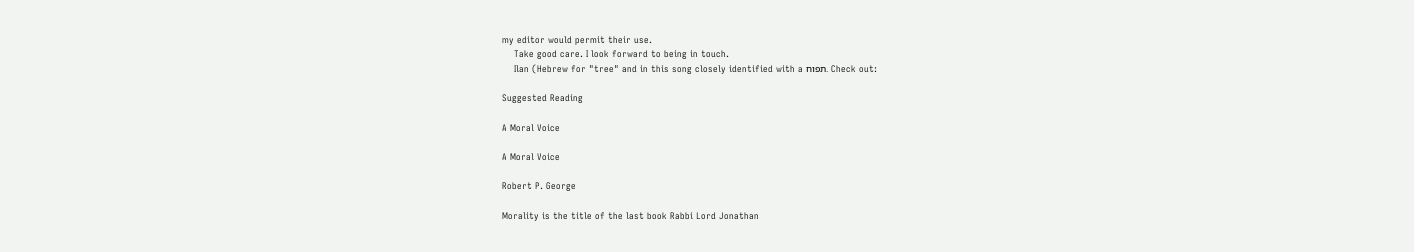my editor would permit their use.
    Take good care. I look forward to being in touch.
    Ilan (Hebrew for "tree" and in this song closely identified with a תפוח. Check out:

Suggested Reading

A Moral Voice

A Moral Voice

Robert P. George

Morality is the title of the last book Rabbi Lord Jonathan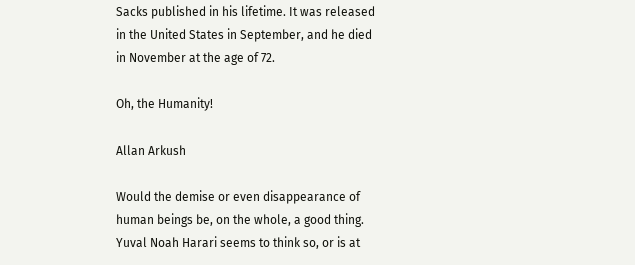Sacks published in his lifetime. It was released in the United States in September, and he died in November at the age of 72.

Oh, the Humanity!

Allan Arkush

Would the demise or even disappearance of human beings be, on the whole, a good thing. Yuval Noah Harari seems to think so, or is at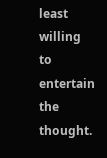least willing to entertain the thought.